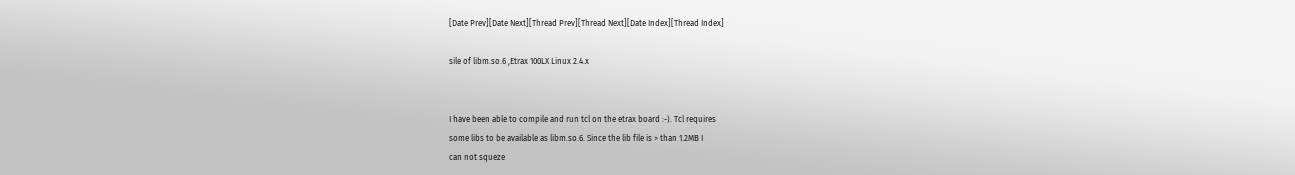[Date Prev][Date Next][Thread Prev][Thread Next][Date Index][Thread Index]

sile of libm.so.6 ,Etrax 100LX Linux 2.4.x


I have been able to compile and run tcl on the etrax board :-). Tcl requires
some libs to be available as libm.so.6. Since the lib file is > than 1.2MB I
can not squeze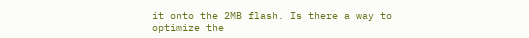it onto the 2MB flash. Is there a way to optimize the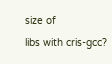size of
libs with cris-gcc?